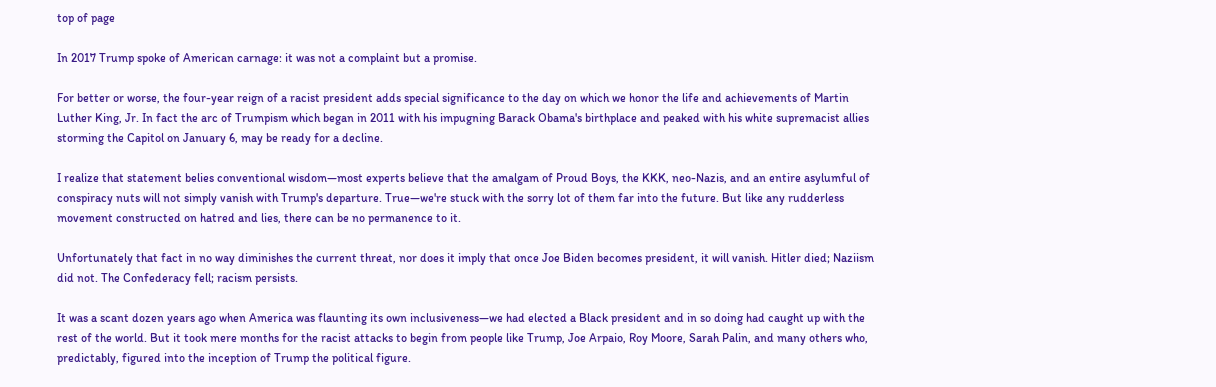top of page

In 2017 Trump spoke of American carnage: it was not a complaint but a promise.

For better or worse, the four-year reign of a racist president adds special significance to the day on which we honor the life and achievements of Martin Luther King, Jr. In fact the arc of Trumpism which began in 2011 with his impugning Barack Obama's birthplace and peaked with his white supremacist allies storming the Capitol on January 6, may be ready for a decline.

I realize that statement belies conventional wisdom—most experts believe that the amalgam of Proud Boys, the KKK, neo-Nazis, and an entire asylumful of conspiracy nuts will not simply vanish with Trump's departure. True—we're stuck with the sorry lot of them far into the future. But like any rudderless movement constructed on hatred and lies, there can be no permanence to it.

Unfortunately that fact in no way diminishes the current threat, nor does it imply that once Joe Biden becomes president, it will vanish. Hitler died; Naziism did not. The Confederacy fell; racism persists.

It was a scant dozen years ago when America was flaunting its own inclusiveness—we had elected a Black president and in so doing had caught up with the rest of the world. But it took mere months for the racist attacks to begin from people like Trump, Joe Arpaio, Roy Moore, Sarah Palin, and many others who, predictably, figured into the inception of Trump the political figure.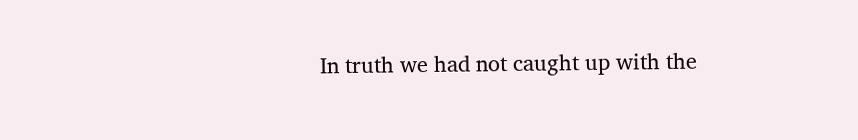In truth we had not caught up with the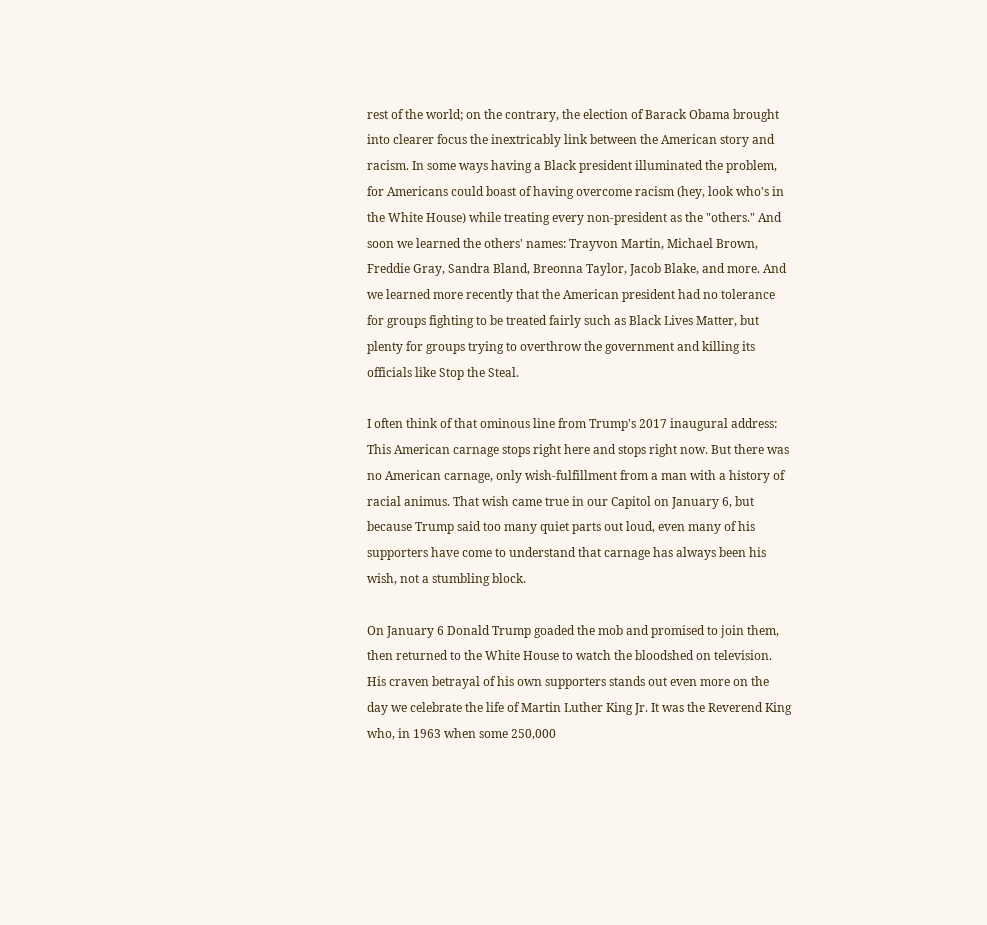rest of the world; on the contrary, the election of Barack Obama brought into clearer focus the inextricably link between the American story and racism. In some ways having a Black president illuminated the problem, for Americans could boast of having overcome racism (hey, look who's in the White House) while treating every non-president as the "others." And soon we learned the others' names: Trayvon Martin, Michael Brown, Freddie Gray, Sandra Bland, Breonna Taylor, Jacob Blake, and more. And we learned more recently that the American president had no tolerance for groups fighting to be treated fairly such as Black Lives Matter, but plenty for groups trying to overthrow the government and killing its officials like Stop the Steal.

I often think of that ominous line from Trump's 2017 inaugural address: This American carnage stops right here and stops right now. But there was no American carnage, only wish-fulfillment from a man with a history of racial animus. That wish came true in our Capitol on January 6, but because Trump said too many quiet parts out loud, even many of his supporters have come to understand that carnage has always been his wish, not a stumbling block.

On January 6 Donald Trump goaded the mob and promised to join them, then returned to the White House to watch the bloodshed on television. His craven betrayal of his own supporters stands out even more on the day we celebrate the life of Martin Luther King Jr. It was the Reverend King who, in 1963 when some 250,000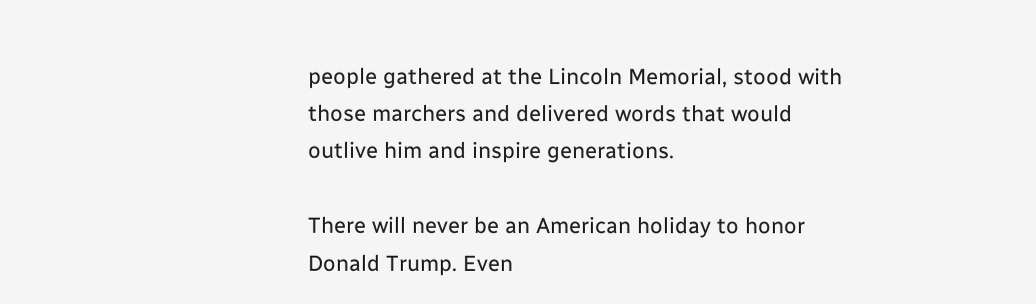people gathered at the Lincoln Memorial, stood with those marchers and delivered words that would outlive him and inspire generations.

There will never be an American holiday to honor Donald Trump. Even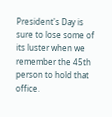President's Day is sure to lose some of its luster when we remember the 45th person to hold that office.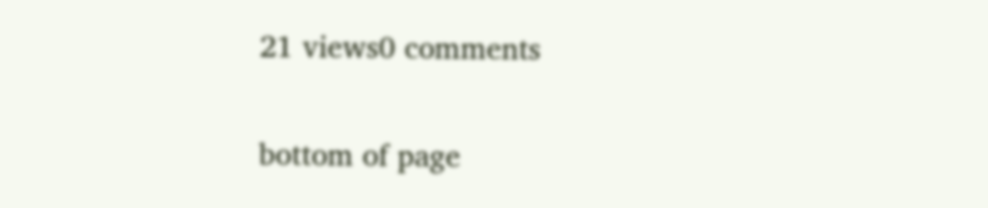21 views0 comments


bottom of page